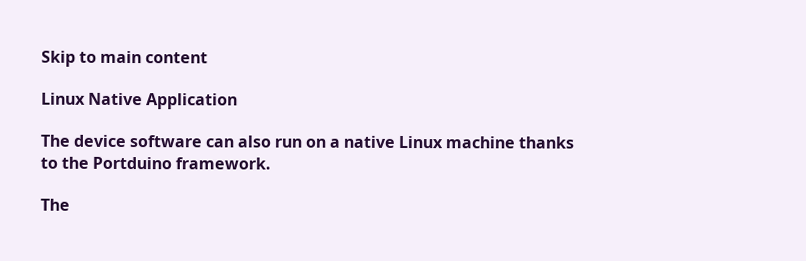Skip to main content

Linux Native Application

The device software can also run on a native Linux machine thanks to the Portduino framework.

The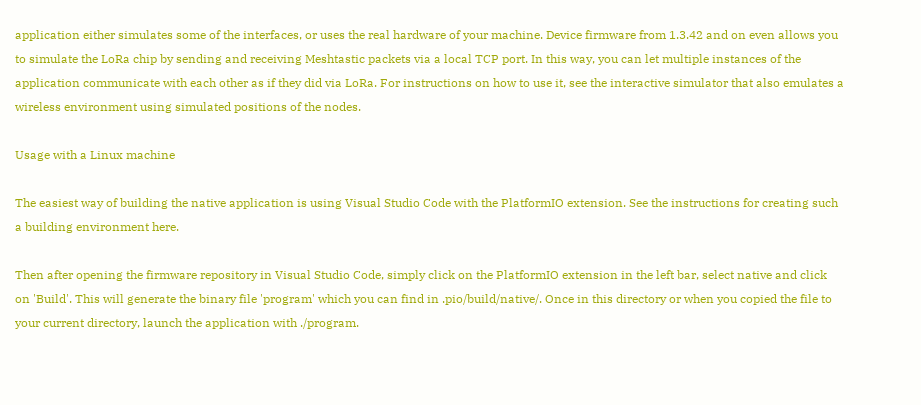application either simulates some of the interfaces, or uses the real hardware of your machine. Device firmware from 1.3.42 and on even allows you to simulate the LoRa chip by sending and receiving Meshtastic packets via a local TCP port. In this way, you can let multiple instances of the application communicate with each other as if they did via LoRa. For instructions on how to use it, see the interactive simulator that also emulates a wireless environment using simulated positions of the nodes.

Usage with a Linux machine

The easiest way of building the native application is using Visual Studio Code with the PlatformIO extension. See the instructions for creating such a building environment here.

Then after opening the firmware repository in Visual Studio Code, simply click on the PlatformIO extension in the left bar, select native and click on 'Build'. This will generate the binary file 'program' which you can find in .pio/build/native/. Once in this directory or when you copied the file to your current directory, launch the application with ./program.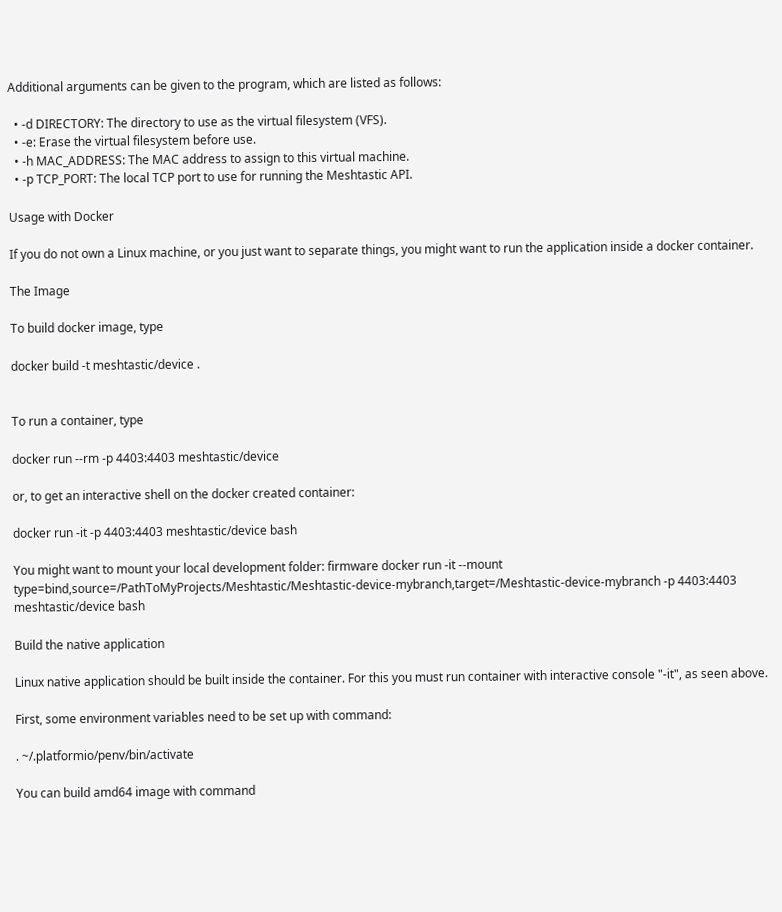Additional arguments can be given to the program, which are listed as follows:

  • -d DIRECTORY: The directory to use as the virtual filesystem (VFS).
  • -e: Erase the virtual filesystem before use.
  • -h MAC_ADDRESS: The MAC address to assign to this virtual machine.
  • -p TCP_PORT: The local TCP port to use for running the Meshtastic API.

Usage with Docker

If you do not own a Linux machine, or you just want to separate things, you might want to run the application inside a docker container.

The Image

To build docker image, type

docker build -t meshtastic/device .


To run a container, type

docker run --rm -p 4403:4403 meshtastic/device

or, to get an interactive shell on the docker created container:

docker run -it -p 4403:4403 meshtastic/device bash

You might want to mount your local development folder: firmware docker run -it --mount type=bind,source=/PathToMyProjects/Meshtastic/Meshtastic-device-mybranch,target=/Meshtastic-device-mybranch -p 4403:4403 meshtastic/device bash

Build the native application

Linux native application should be built inside the container. For this you must run container with interactive console "-it", as seen above.

First, some environment variables need to be set up with command:

. ~/.platformio/penv/bin/activate

You can build amd64 image with command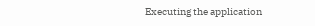Executing the application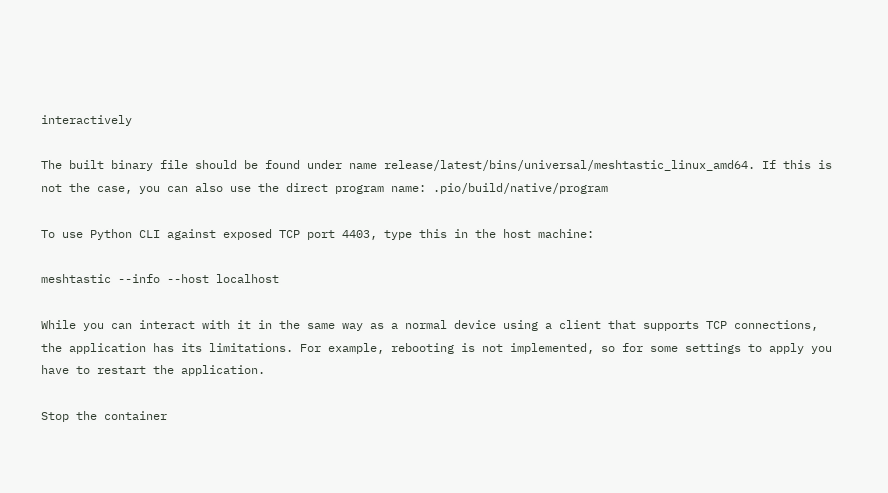interactively

The built binary file should be found under name release/latest/bins/universal/meshtastic_linux_amd64. If this is not the case, you can also use the direct program name: .pio/build/native/program

To use Python CLI against exposed TCP port 4403, type this in the host machine:

meshtastic --info --host localhost

While you can interact with it in the same way as a normal device using a client that supports TCP connections, the application has its limitations. For example, rebooting is not implemented, so for some settings to apply you have to restart the application.

Stop the container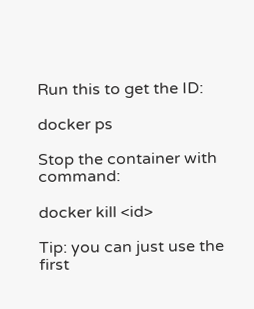Run this to get the ID:

docker ps

Stop the container with command:

docker kill <id>

Tip: you can just use the first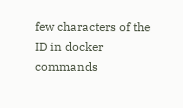few characters of the ID in docker commands